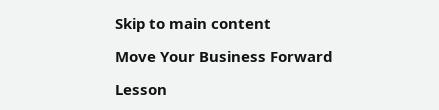Skip to main content

Move Your Business Forward

Lesson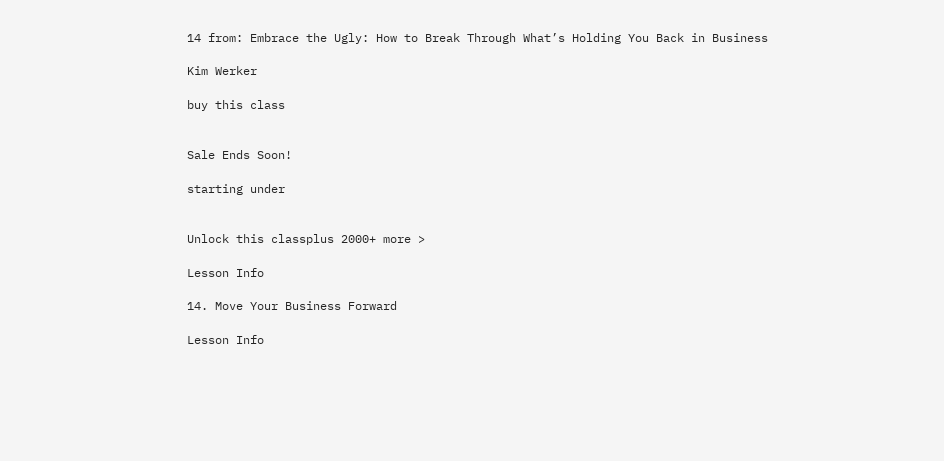14 from: Embrace the Ugly: How to Break Through What’s Holding You Back in Business

Kim Werker

buy this class


Sale Ends Soon!

starting under


Unlock this classplus 2000+ more >

Lesson Info

14. Move Your Business Forward

Lesson Info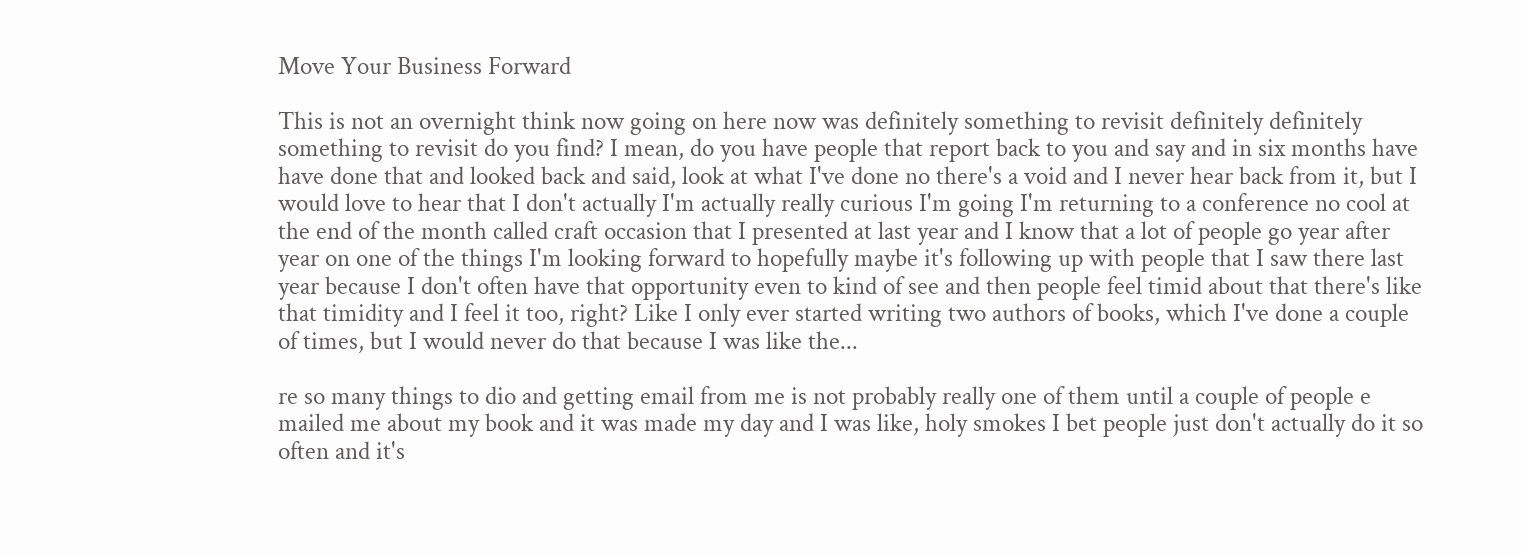Move Your Business Forward

This is not an overnight think now going on here now was definitely something to revisit definitely definitely something to revisit do you find? I mean, do you have people that report back to you and say and in six months have have done that and looked back and said, look at what I've done no there's a void and I never hear back from it, but I would love to hear that I don't actually I'm actually really curious I'm going I'm returning to a conference no cool at the end of the month called craft occasion that I presented at last year and I know that a lot of people go year after year on one of the things I'm looking forward to hopefully maybe it's following up with people that I saw there last year because I don't often have that opportunity even to kind of see and then people feel timid about that there's like that timidity and I feel it too, right? Like I only ever started writing two authors of books, which I've done a couple of times, but I would never do that because I was like the...

re so many things to dio and getting email from me is not probably really one of them until a couple of people e mailed me about my book and it was made my day and I was like, holy smokes I bet people just don't actually do it so often and it's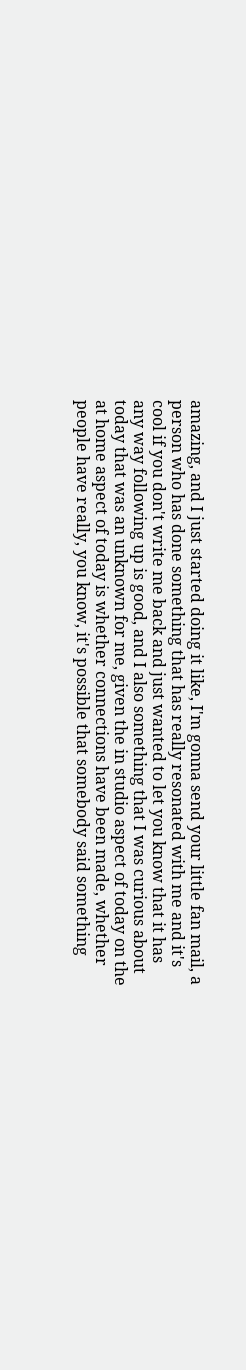amazing, and I just started doing it like, I'm gonna send your little fan mail, a person who has done something that has really resonated with me and it's cool if you don't write me back and just wanted to let you know that it has any way following up is good, and I also something that I was curious about today that was an unknown for me, given the in studio aspect of today on the at home aspect of today is whether connections have been made, whether people have really, you know, it's possible that somebody said something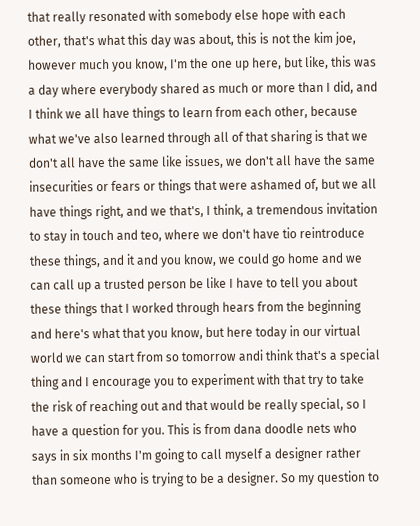that really resonated with somebody else hope with each other, that's what this day was about, this is not the kim joe, however much you know, I'm the one up here, but like, this was a day where everybody shared as much or more than I did, and I think we all have things to learn from each other, because what we've also learned through all of that sharing is that we don't all have the same like issues, we don't all have the same insecurities or fears or things that were ashamed of, but we all have things right, and we that's, I think, a tremendous invitation to stay in touch and teo, where we don't have tio reintroduce these things, and it and you know, we could go home and we can call up a trusted person be like I have to tell you about these things that I worked through hears from the beginning and here's what that you know, but here today in our virtual world we can start from so tomorrow andi think that's a special thing and I encourage you to experiment with that try to take the risk of reaching out and that would be really special, so I have a question for you. This is from dana doodle nets who says in six months I'm going to call myself a designer rather than someone who is trying to be a designer. So my question to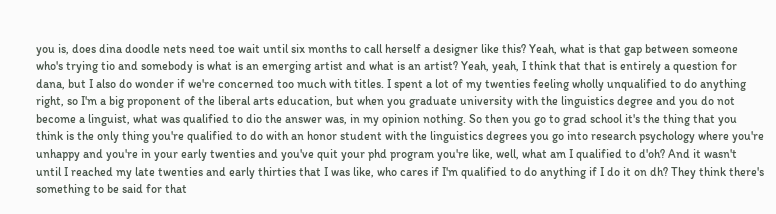you is, does dina doodle nets need toe wait until six months to call herself a designer like this? Yeah, what is that gap between someone who's trying tio and somebody is what is an emerging artist and what is an artist? Yeah, yeah, I think that that is entirely a question for dana, but I also do wonder if we're concerned too much with titles. I spent a lot of my twenties feeling wholly unqualified to do anything right, so I'm a big proponent of the liberal arts education, but when you graduate university with the linguistics degree and you do not become a linguist, what was qualified to dio the answer was, in my opinion nothing. So then you go to grad school it's the thing that you think is the only thing you're qualified to do with an honor student with the linguistics degrees you go into research psychology where you're unhappy and you're in your early twenties and you've quit your phd program you're like, well, what am I qualified to d'oh? And it wasn't until I reached my late twenties and early thirties that I was like, who cares if I'm qualified to do anything if I do it on dh? They think there's something to be said for that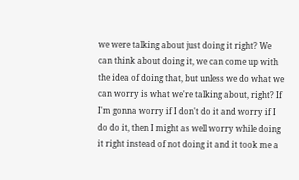we were talking about just doing it right? We can think about doing it, we can come up with the idea of doing that, but unless we do what we can worry is what we're talking about, right? If I'm gonna worry if I don't do it and worry if I do do it, then I might as well worry while doing it right instead of not doing it and it took me a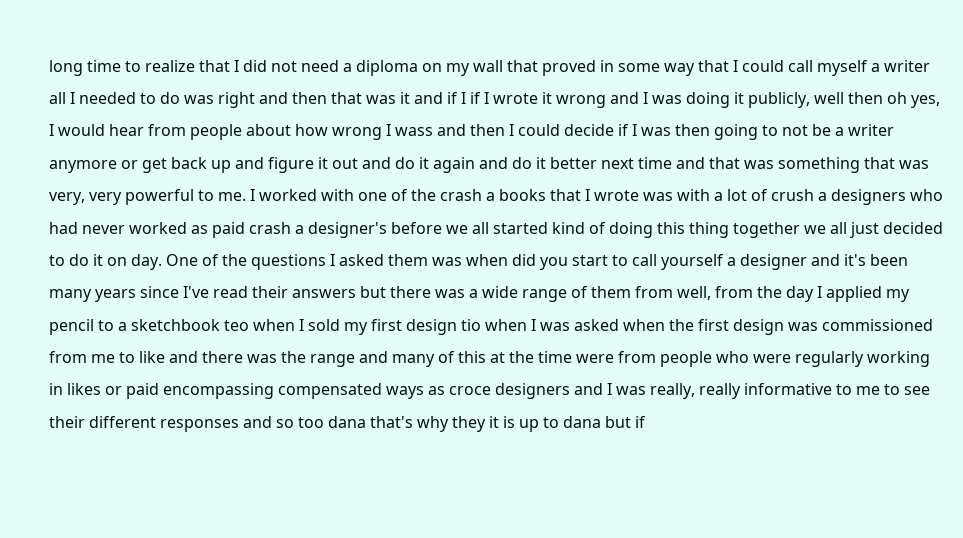long time to realize that I did not need a diploma on my wall that proved in some way that I could call myself a writer all I needed to do was right and then that was it and if I if I wrote it wrong and I was doing it publicly, well then oh yes, I would hear from people about how wrong I wass and then I could decide if I was then going to not be a writer anymore or get back up and figure it out and do it again and do it better next time and that was something that was very, very powerful to me. I worked with one of the crash a books that I wrote was with a lot of crush a designers who had never worked as paid crash a designer's before we all started kind of doing this thing together we all just decided to do it on day. One of the questions I asked them was when did you start to call yourself a designer and it's been many years since I've read their answers but there was a wide range of them from well, from the day I applied my pencil to a sketchbook teo when I sold my first design tio when I was asked when the first design was commissioned from me to like and there was the range and many of this at the time were from people who were regularly working in likes or paid encompassing compensated ways as croce designers and I was really, really informative to me to see their different responses and so too dana that's why they it is up to dana but if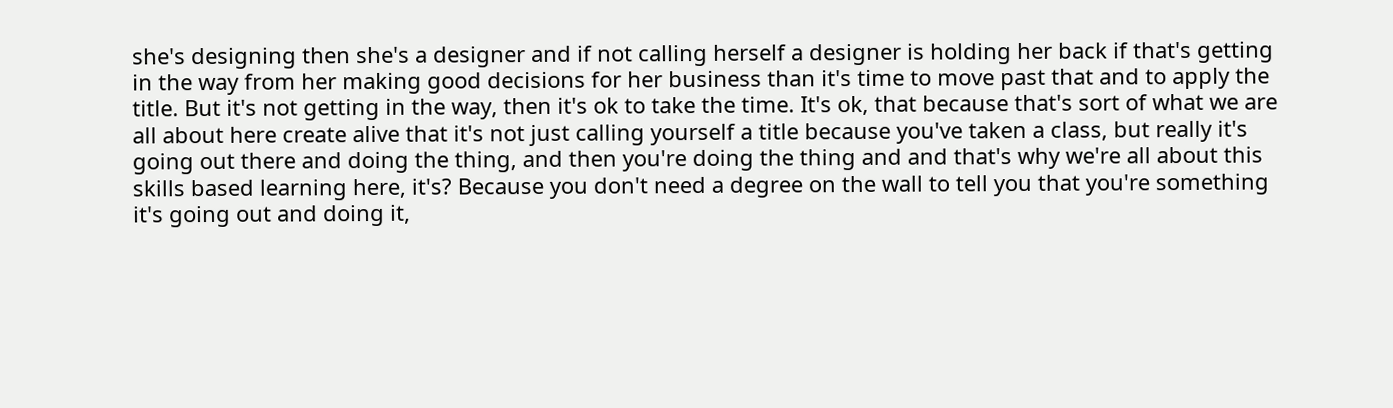she's designing then she's a designer and if not calling herself a designer is holding her back if that's getting in the way from her making good decisions for her business than it's time to move past that and to apply the title. But it's not getting in the way, then it's ok to take the time. It's ok, that because that's sort of what we are all about here create alive that it's not just calling yourself a title because you've taken a class, but really it's going out there and doing the thing, and then you're doing the thing and and that's why we're all about this skills based learning here, it's? Because you don't need a degree on the wall to tell you that you're something it's going out and doing it,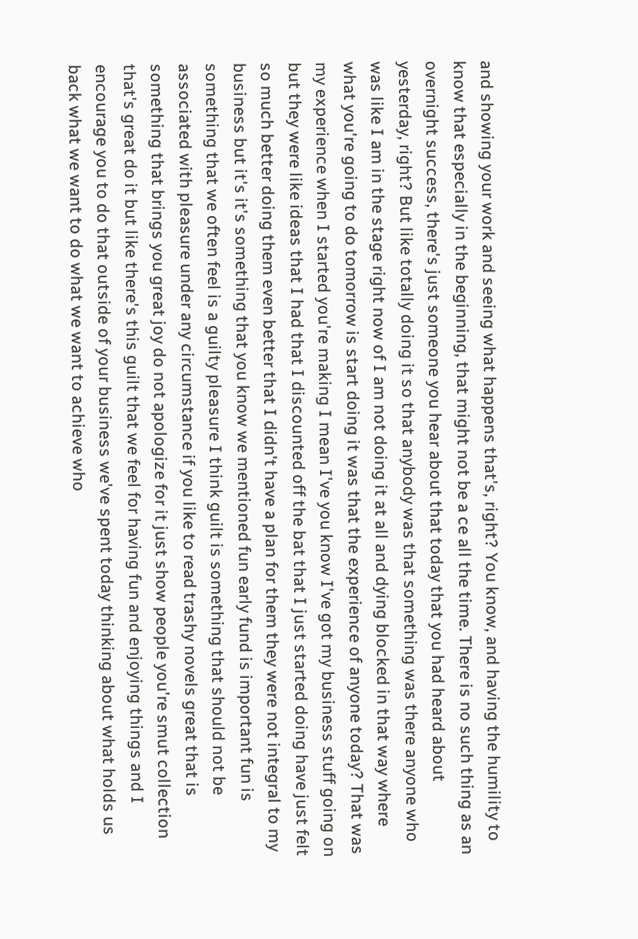and showing your work and seeing what happens that's, right? You know, and having the humility to know that especially in the beginning, that might not be a ce all the time. There is no such thing as an overnight success, there's just someone you hear about that today that you had heard about yesterday, right? But like totally doing it so that anybody was that something was there anyone who was like I am in the stage right now of I am not doing it at all and dying blocked in that way where what you're going to do tomorrow is start doing it was that the experience of anyone today? That was my experience when I started you're making I mean I've you know I've got my business stuff going on but they were like ideas that I had that I discounted off the bat that I just started doing have just felt so much better doing them even better that I didn't have a plan for them they were not integral to my business but it's it's something that you know we mentioned fun early fund is important fun is something that we often feel is a guilty pleasure I think guilt is something that should not be associated with pleasure under any circumstance if you like to read trashy novels great that is something that brings you great joy do not apologize for it just show people you're smut collection that's great do it but like there's this guilt that we feel for having fun and enjoying things and I encourage you to do that outside of your business we've spent today thinking about what holds us back what we want to do what we want to achieve who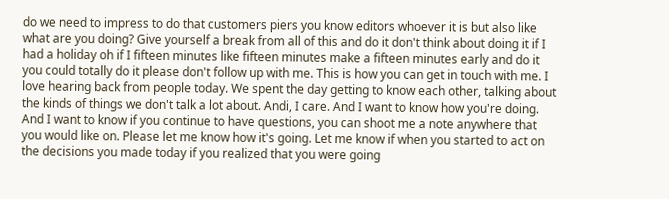do we need to impress to do that customers piers you know editors whoever it is but also like what are you doing? Give yourself a break from all of this and do it don't think about doing it if I had a holiday oh if I fifteen minutes like fifteen minutes make a fifteen minutes early and do it you could totally do it please don't follow up with me. This is how you can get in touch with me. I love hearing back from people today. We spent the day getting to know each other, talking about the kinds of things we don't talk a lot about. Andi, I care. And I want to know how you're doing. And I want to know if you continue to have questions, you can shoot me a note anywhere that you would like on. Please let me know how it's going. Let me know if when you started to act on the decisions you made today if you realized that you were going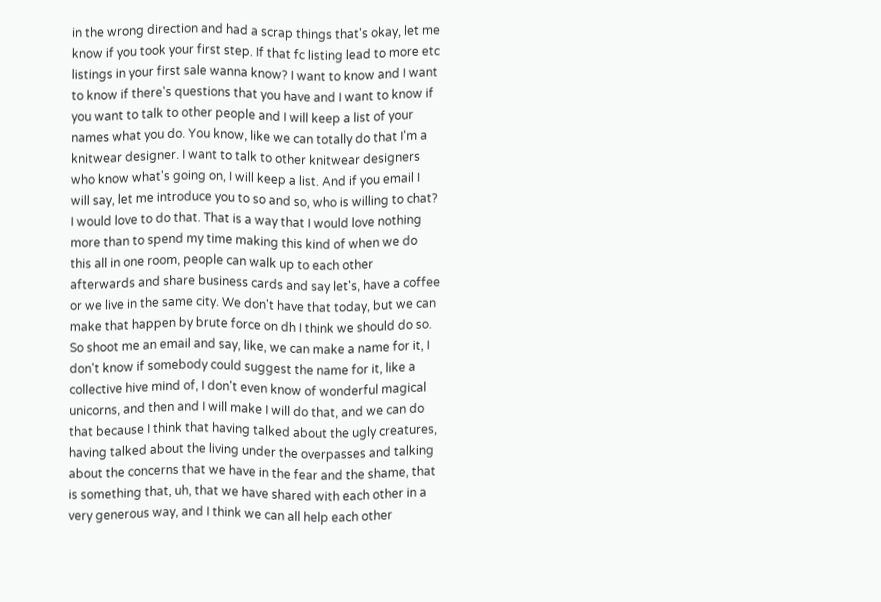in the wrong direction and had a scrap things that's okay, let me know if you took your first step. If that fc listing lead to more etc listings in your first sale wanna know? I want to know and I want to know if there's questions that you have and I want to know if you want to talk to other people and I will keep a list of your names what you do. You know, like we can totally do that I'm a knitwear designer. I want to talk to other knitwear designers who know what's going on, I will keep a list. And if you email I will say, let me introduce you to so and so, who is willing to chat? I would love to do that. That is a way that I would love nothing more than to spend my time making this kind of when we do this all in one room, people can walk up to each other afterwards and share business cards and say let's, have a coffee or we live in the same city. We don't have that today, but we can make that happen by brute force on dh I think we should do so. So shoot me an email and say, like, we can make a name for it, I don't know if somebody could suggest the name for it, like a collective hive mind of, I don't even know of wonderful magical unicorns, and then and I will make I will do that, and we can do that because I think that having talked about the ugly creatures, having talked about the living under the overpasses and talking about the concerns that we have in the fear and the shame, that is something that, uh, that we have shared with each other in a very generous way, and I think we can all help each other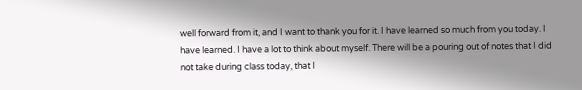well forward from it, and I want to thank you for it. I have learned so much from you today. I have learned. I have a lot to think about myself. There will be a pouring out of notes that I did not take during class today, that I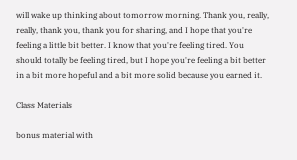will wake up thinking about tomorrow morning. Thank you, really, really, thank you, thank you for sharing, and I hope that you're feeling a little bit better. I know that you're feeling tired. You should totally be feeling tired, but I hope you're feeling a bit better in a bit more hopeful and a bit more solid because you earned it.

Class Materials

bonus material with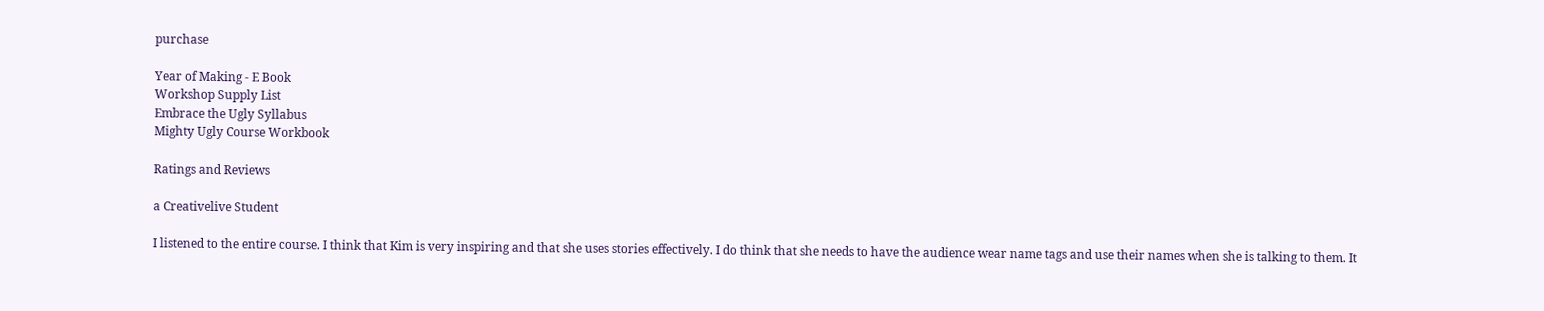purchase

Year of Making - E Book
Workshop Supply List
Embrace the Ugly Syllabus
Mighty Ugly Course Workbook

Ratings and Reviews

a Creativelive Student

I listened to the entire course. I think that Kim is very inspiring and that she uses stories effectively. I do think that she needs to have the audience wear name tags and use their names when she is talking to them. It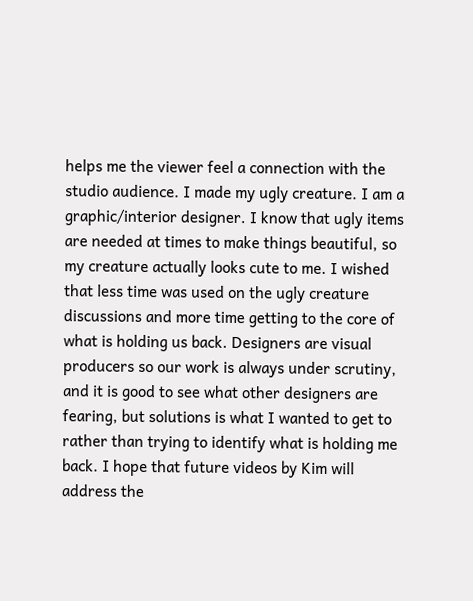helps me the viewer feel a connection with the studio audience. I made my ugly creature. I am a graphic/interior designer. I know that ugly items are needed at times to make things beautiful, so my creature actually looks cute to me. I wished that less time was used on the ugly creature discussions and more time getting to the core of what is holding us back. Designers are visual producers so our work is always under scrutiny, and it is good to see what other designers are fearing, but solutions is what I wanted to get to rather than trying to identify what is holding me back. I hope that future videos by Kim will address the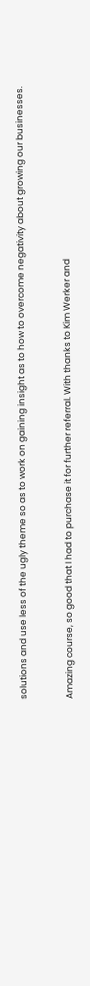solutions and use less of the ugly theme so as to work on gaining insight as to how to overcome negativity about growing our businesses.


Amazing course, so good that I had to purchase it for further referral. With thanks to Kim Werker and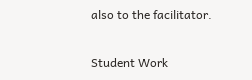also to the facilitator.

Student Work